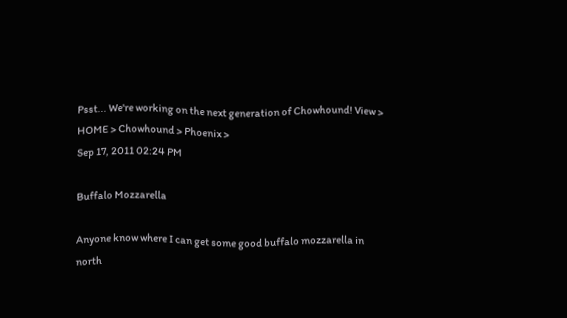Psst... We're working on the next generation of Chowhound! View >
HOME > Chowhound > Phoenix >
Sep 17, 2011 02:24 PM

Buffalo Mozzarella

Anyone know where I can get some good buffalo mozzarella in north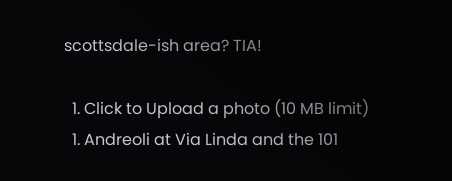scottsdale-ish area? TIA!

  1. Click to Upload a photo (10 MB limit)
  1. Andreoli at Via Linda and the 101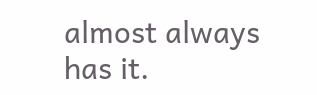almost always has it.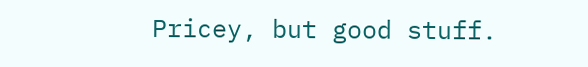Pricey, but good stuff.